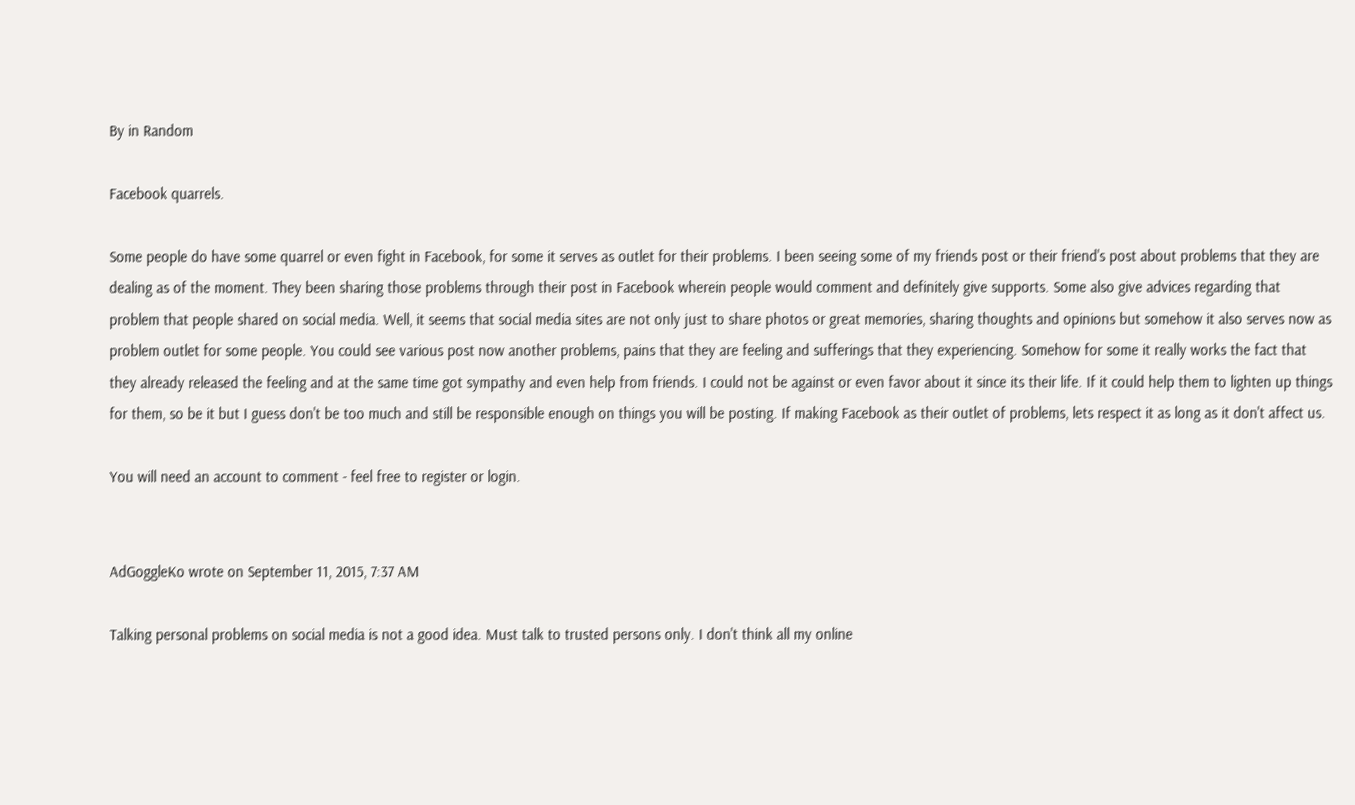By in Random

Facebook quarrels.

Some people do have some quarrel or even fight in Facebook, for some it serves as outlet for their problems. I been seeing some of my friends post or their friend's post about problems that they are dealing as of the moment. They been sharing those problems through their post in Facebook wherein people would comment and definitely give supports. Some also give advices regarding that problem that people shared on social media. Well, it seems that social media sites are not only just to share photos or great memories, sharing thoughts and opinions but somehow it also serves now as problem outlet for some people. You could see various post now another problems, pains that they are feeling and sufferings that they experiencing. Somehow for some it really works the fact that they already released the feeling and at the same time got sympathy and even help from friends. I could not be against or even favor about it since its their life. If it could help them to lighten up things for them, so be it but I guess don't be too much and still be responsible enough on things you will be posting. If making Facebook as their outlet of problems, lets respect it as long as it don't affect us.

You will need an account to comment - feel free to register or login.


AdGoggleKo wrote on September 11, 2015, 7:37 AM

Talking personal problems on social media is not a good idea. Must talk to trusted persons only. I don't think all my online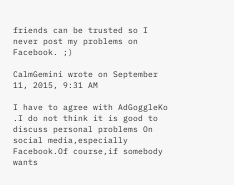friends can be trusted so I never post my problems on Facebook. ;)

CalmGemini wrote on September 11, 2015, 9:31 AM

I have to agree with AdGoggleKo .I do not think it is good to discuss personal problems On social media,especially Facebook.Of course,if somebody wants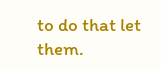to do that let them.